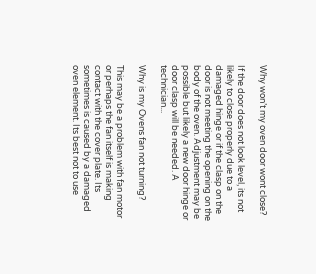Why won’t my oven door wont close?

If the door does not look level, its not likely to close properly due to a damaged hinge or if the clasp on the door is not meeting the opening on the body of the oven. Adjustment may be possible but likely a new door hinge or door clasp will be needed. A technician...

Why is my Ovens fan not turning?

This may be a problem with fan motor or perhaps the fan itself is making contact with the cover plate. Its sometimes is caused by a damaged oven element. Its best not to use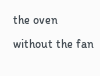the oven without the fan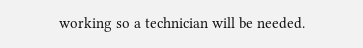working so a technician will be needed.